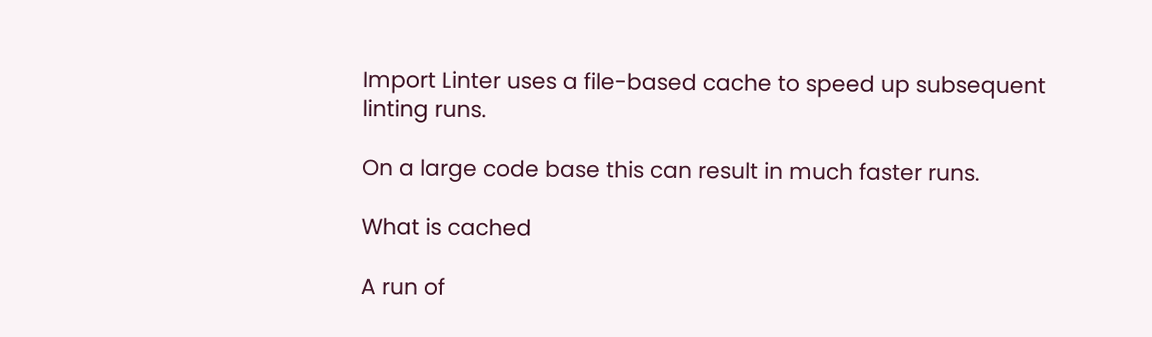Import Linter uses a file-based cache to speed up subsequent linting runs.

On a large code base this can result in much faster runs.

What is cached

A run of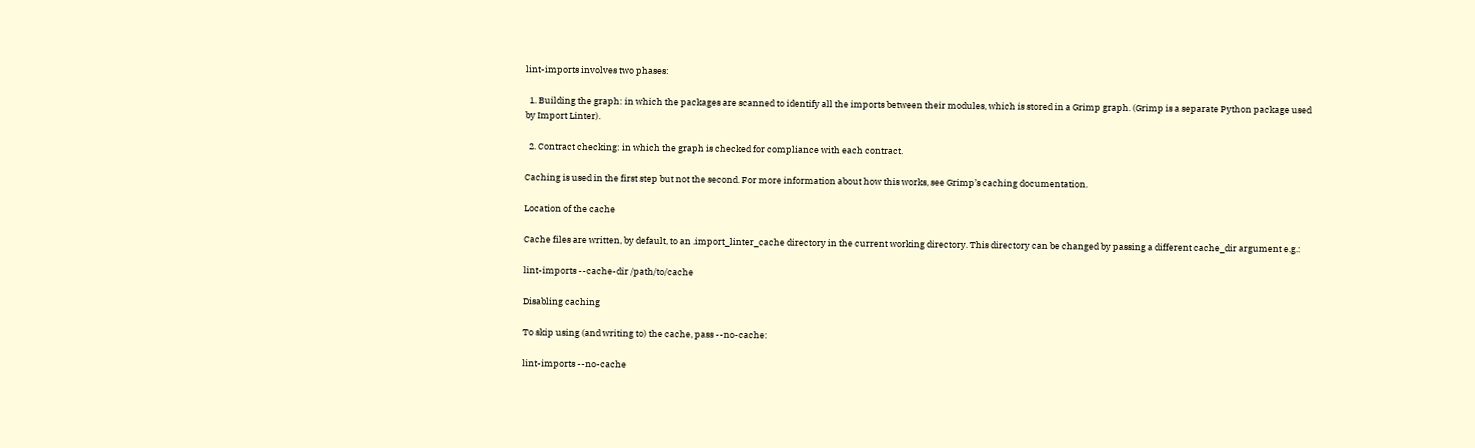lint-imports involves two phases:

  1. Building the graph: in which the packages are scanned to identify all the imports between their modules, which is stored in a Grimp graph. (Grimp is a separate Python package used by Import Linter).

  2. Contract checking: in which the graph is checked for compliance with each contract.

Caching is used in the first step but not the second. For more information about how this works, see Grimp’s caching documentation.

Location of the cache

Cache files are written, by default, to an .import_linter_cache directory in the current working directory. This directory can be changed by passing a different cache_dir argument e.g.:

lint-imports --cache-dir /path/to/cache

Disabling caching

To skip using (and writing to) the cache, pass --no-cache:

lint-imports --no-cache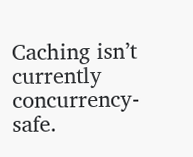Caching isn’t currently concurrency-safe.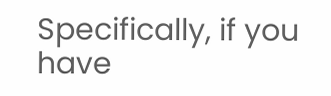Specifically, if you have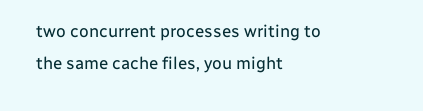two concurrent processes writing to the same cache files, you might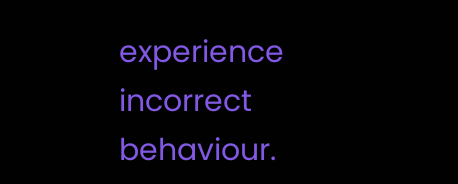experience incorrect behaviour.